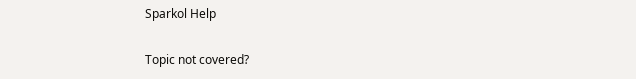Sparkol Help

Topic not covered?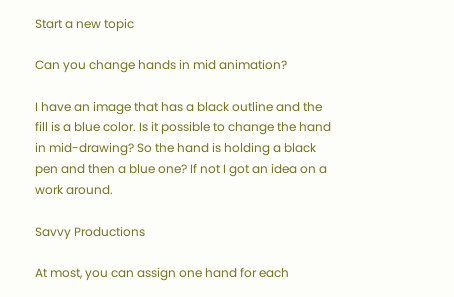Start a new topic

Can you change hands in mid animation?

I have an image that has a black outline and the fill is a blue color. Is it possible to change the hand in mid-drawing? So the hand is holding a black pen and then a blue one? If not I got an idea on a work around.

Savvy Productions

At most, you can assign one hand for each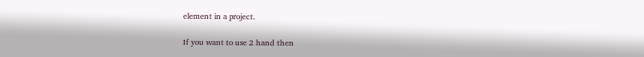element in a project.

If you want to use 2 hand then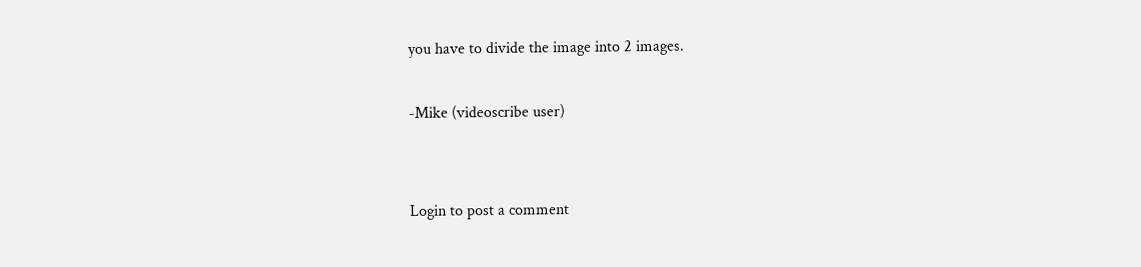you have to divide the image into 2 images.

-Mike (videoscribe user)


Login to post a comment